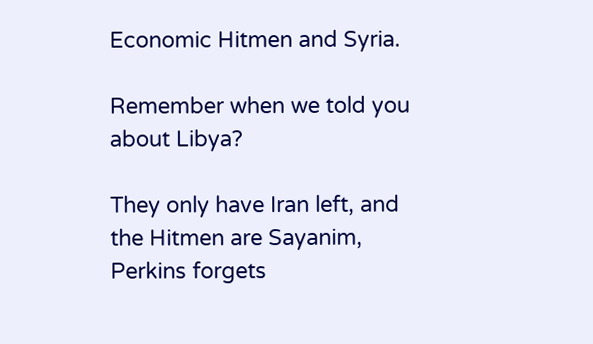Economic Hitmen and Syria.

Remember when we told you about Libya?

They only have Iran left, and the Hitmen are Sayanim, Perkins forgets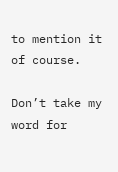to mention it of course.

Don’t take my word for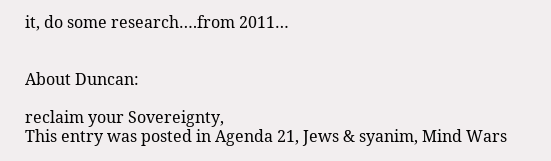it, do some research….from 2011…


About Duncan:

reclaim your Sovereignty,
This entry was posted in Agenda 21, Jews & syanim, Mind Wars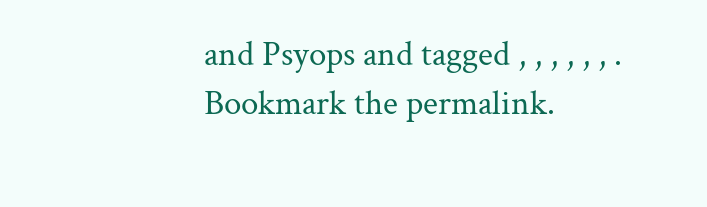and Psyops and tagged , , , , , , . Bookmark the permalink.